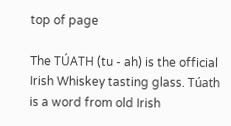top of page

The TÚATH (tu - ah) is the official Irish Whiskey tasting glass. Túath is a word from old Irish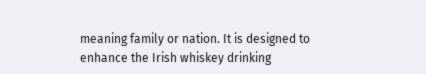meaning family or nation. It is designed to enhance the Irish whiskey drinking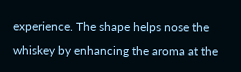experience. The shape helps nose the whiskey by enhancing the aroma at the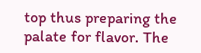top thus preparing the palate for flavor. The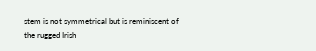stem is not symmetrical but is reminiscent of the rugged Irish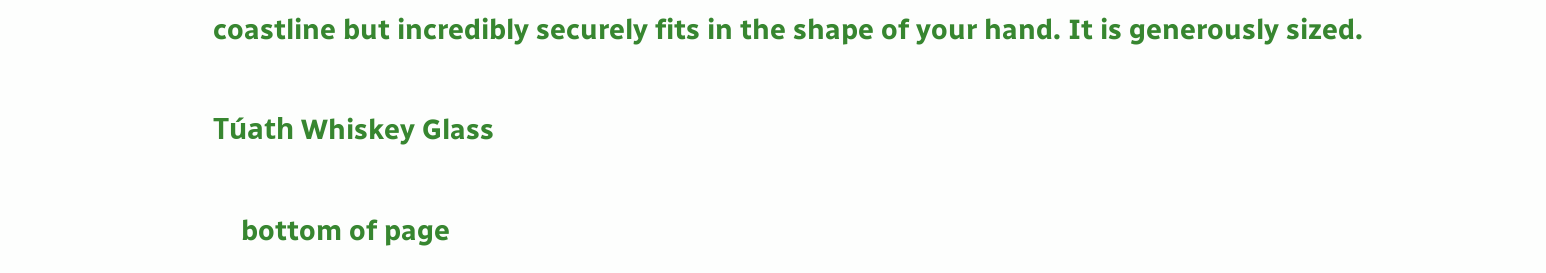coastline but incredibly securely fits in the shape of your hand. It is generously sized.

Túath Whiskey Glass

    bottom of page